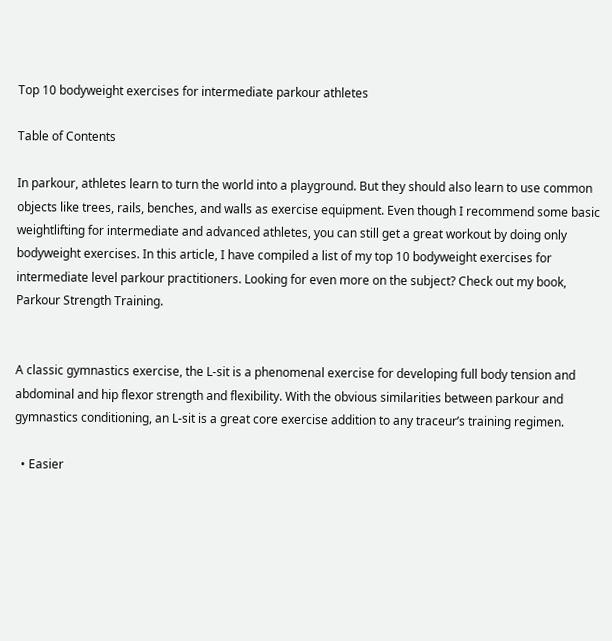Top 10 bodyweight exercises for intermediate parkour athletes

Table of Contents

In parkour, athletes learn to turn the world into a playground. But they should also learn to use common objects like trees, rails, benches, and walls as exercise equipment. Even though I recommend some basic weightlifting for intermediate and advanced athletes, you can still get a great workout by doing only bodyweight exercises. In this article, I have compiled a list of my top 10 bodyweight exercises for intermediate level parkour practitioners. Looking for even more on the subject? Check out my book, Parkour Strength Training.


A classic gymnastics exercise, the L-sit is a phenomenal exercise for developing full body tension and abdominal and hip flexor strength and flexibility. With the obvious similarities between parkour and gymnastics conditioning, an L-sit is a great core exercise addition to any traceur’s training regimen.

  • Easier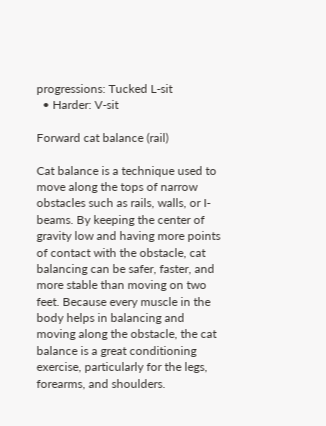progressions: Tucked L-sit
  • Harder: V-sit

Forward cat balance (rail)

Cat balance is a technique used to move along the tops of narrow obstacles such as rails, walls, or I-beams. By keeping the center of gravity low and having more points of contact with the obstacle, cat balancing can be safer, faster, and more stable than moving on two feet. Because every muscle in the body helps in balancing and moving along the obstacle, the cat balance is a great conditioning exercise, particularly for the legs, forearms, and shoulders.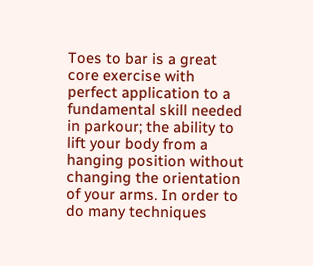Toes to bar is a great core exercise with perfect application to a fundamental skill needed in parkour; the ability to lift your body from a hanging position without changing the orientation of your arms. In order to do many techniques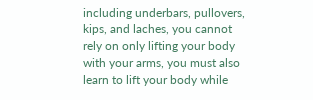including underbars, pullovers, kips, and laches, you cannot rely on only lifting your body with your arms, you must also learn to lift your body while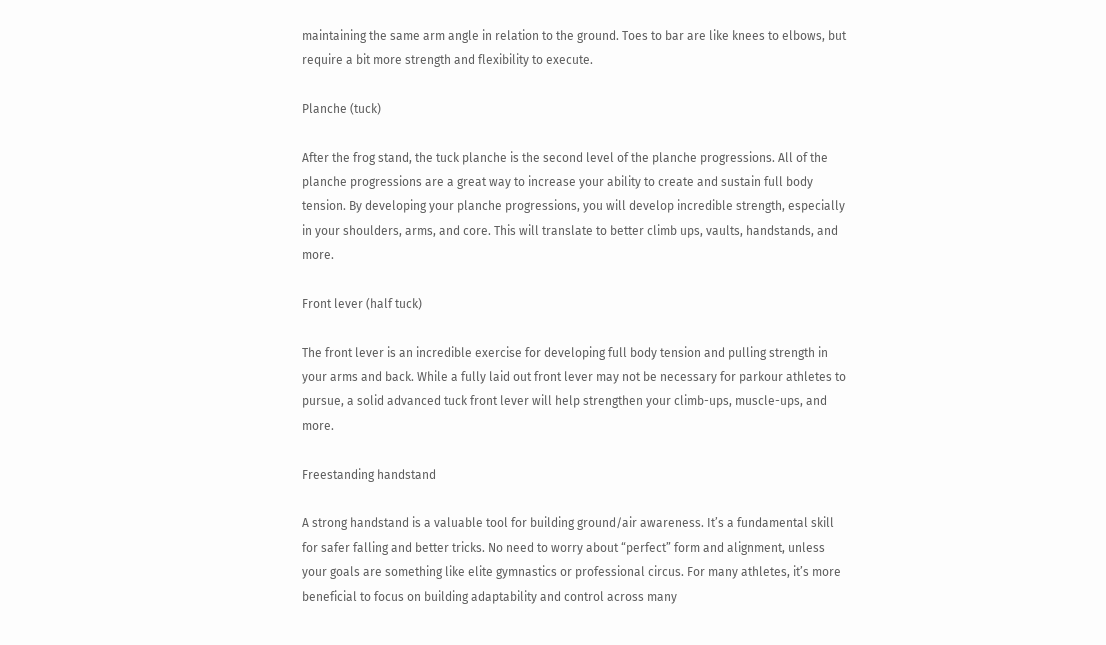maintaining the same arm angle in relation to the ground. Toes to bar are like knees to elbows, but require a bit more strength and flexibility to execute.

Planche (tuck)

After the frog stand, the tuck planche is the second level of the planche progressions. All of the planche progressions are a great way to increase your ability to create and sustain full body tension. By developing your planche progressions, you will develop incredible strength, especially in your shoulders, arms, and core. This will translate to better climb ups, vaults, handstands, and more.

Front lever (half tuck)

The front lever is an incredible exercise for developing full body tension and pulling strength in your arms and back. While a fully laid out front lever may not be necessary for parkour athletes to pursue, a solid advanced tuck front lever will help strengthen your climb-ups, muscle-ups, and more.

Freestanding handstand

A strong handstand is a valuable tool for building ground/air awareness. It’s a fundamental skill for safer falling and better tricks. No need to worry about “perfect” form and alignment, unless your goals are something like elite gymnastics or professional circus. For many athletes, it’s more beneficial to focus on building adaptability and control across many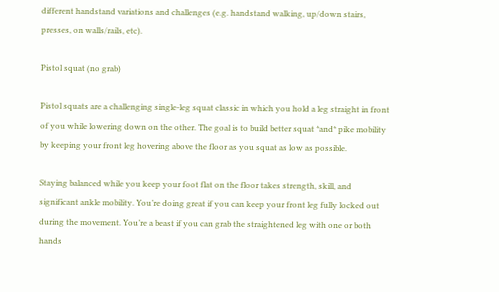different handstand variations and challenges (e.g. handstand walking, up/down stairs, presses, on walls/rails, etc).

Pistol squat (no grab)

Pistol squats are a challenging single-leg squat classic in which you hold a leg straight in front of you while lowering down on the other. The goal is to build better squat *and* pike mobility by keeping your front leg hovering above the floor as you squat as low as possible.

Staying balanced while you keep your foot flat on the floor takes strength, skill, and significant ankle mobility. You’re doing great if you can keep your front leg fully locked out during the movement. You’re a beast if you can grab the straightened leg with one or both hands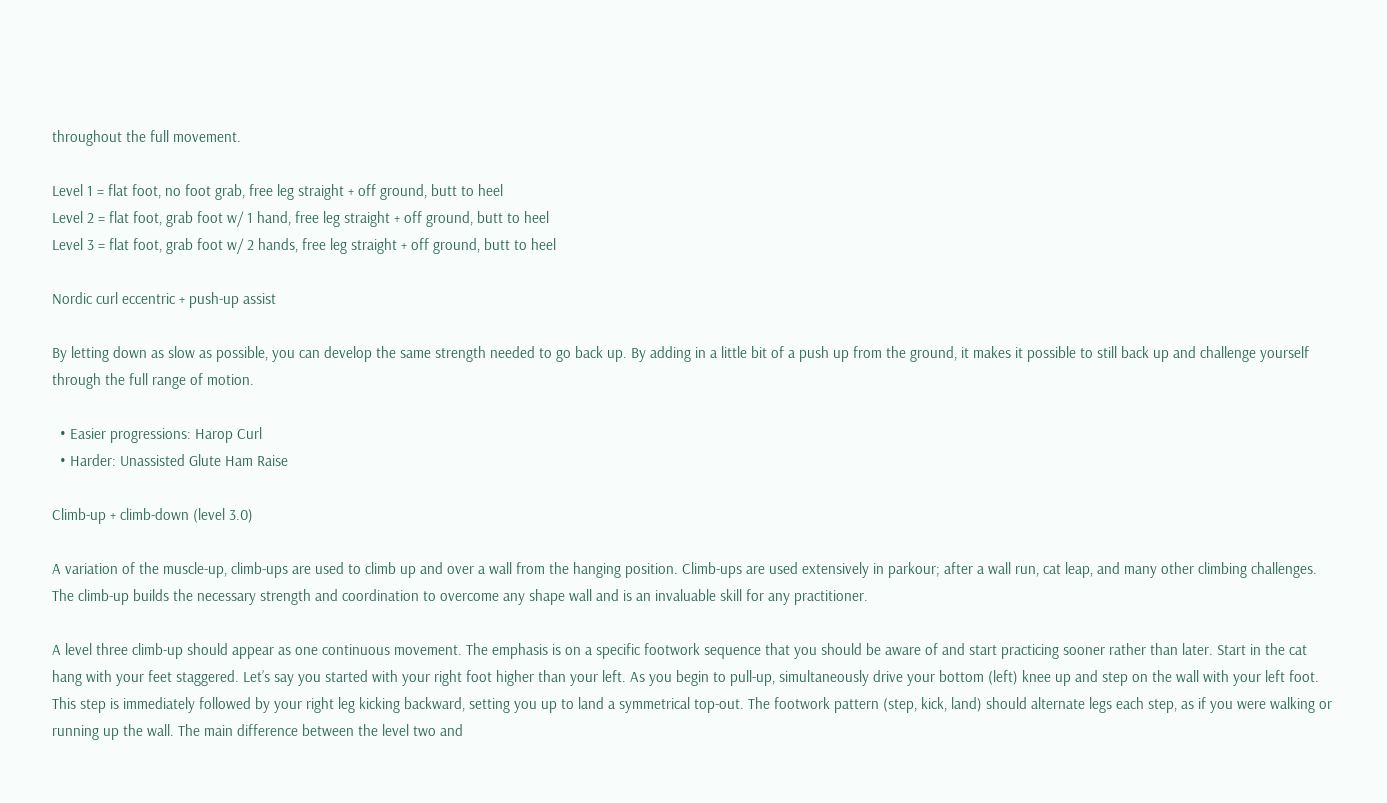throughout the full movement.

Level 1 = flat foot, no foot grab, free leg straight + off ground, butt to heel
Level 2 = flat foot, grab foot w/ 1 hand, free leg straight + off ground, butt to heel
Level 3 = flat foot, grab foot w/ 2 hands, free leg straight + off ground, butt to heel

Nordic curl eccentric + push-up assist

By letting down as slow as possible, you can develop the same strength needed to go back up. By adding in a little bit of a push up from the ground, it makes it possible to still back up and challenge yourself through the full range of motion.

  • Easier progressions: Harop Curl
  • Harder: Unassisted Glute Ham Raise

Climb-up + climb-down (level 3.0)

A variation of the muscle-up, climb-ups are used to climb up and over a wall from the hanging position. Climb-ups are used extensively in parkour; after a wall run, cat leap, and many other climbing challenges. The climb-up builds the necessary strength and coordination to overcome any shape wall and is an invaluable skill for any practitioner.

A level three climb-up should appear as one continuous movement. The emphasis is on a specific footwork sequence that you should be aware of and start practicing sooner rather than later. Start in the cat hang with your feet staggered. Let’s say you started with your right foot higher than your left. As you begin to pull-up, simultaneously drive your bottom (left) knee up and step on the wall with your left foot. This step is immediately followed by your right leg kicking backward, setting you up to land a symmetrical top-out. The footwork pattern (step, kick, land) should alternate legs each step, as if you were walking or running up the wall. The main difference between the level two and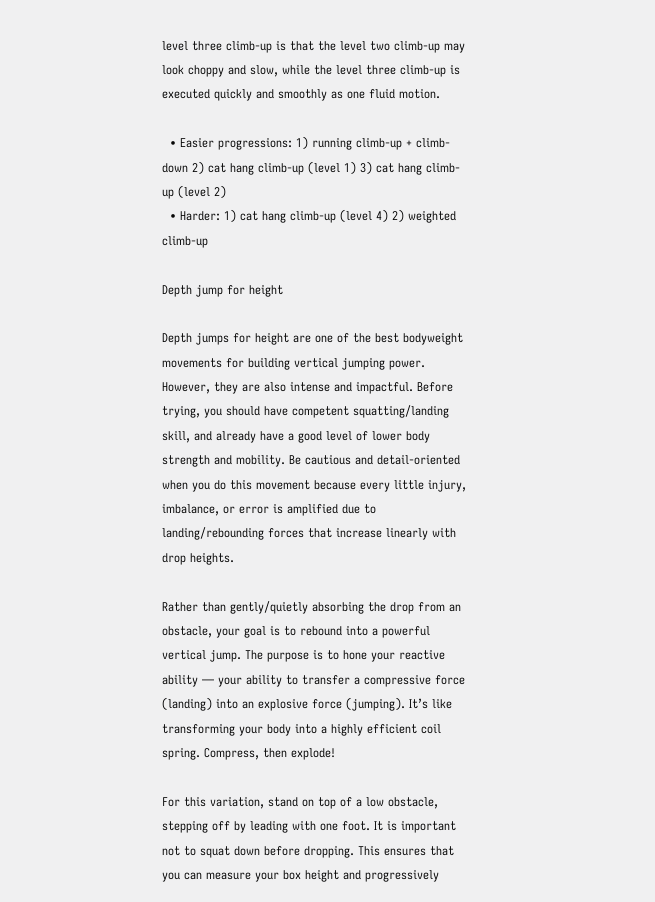level three climb-up is that the level two climb-up may look choppy and slow, while the level three climb-up is executed quickly and smoothly as one fluid motion.

  • Easier progressions: 1) running climb-up + climb-down 2) cat hang climb-up (level 1) 3) cat hang climb-up (level 2)
  • Harder: 1) cat hang climb-up (level 4) 2) weighted climb-up

Depth jump for height

Depth jumps for height are one of the best bodyweight movements for building vertical jumping power. However, they are also intense and impactful. Before trying, you should have competent squatting/landing skill, and already have a good level of lower body strength and mobility. Be cautious and detail-oriented when you do this movement because every little injury, imbalance, or error is amplified due to landing/rebounding forces that increase linearly with drop heights.

Rather than gently/quietly absorbing the drop from an obstacle, your goal is to rebound into a powerful vertical jump. The purpose is to hone your reactive ability — your ability to transfer a compressive force (landing) into an explosive force (jumping). It’s like transforming your body into a highly efficient coil spring. Compress, then explode!

For this variation, stand on top of a low obstacle, stepping off by leading with one foot. It is important not to squat down before dropping. This ensures that you can measure your box height and progressively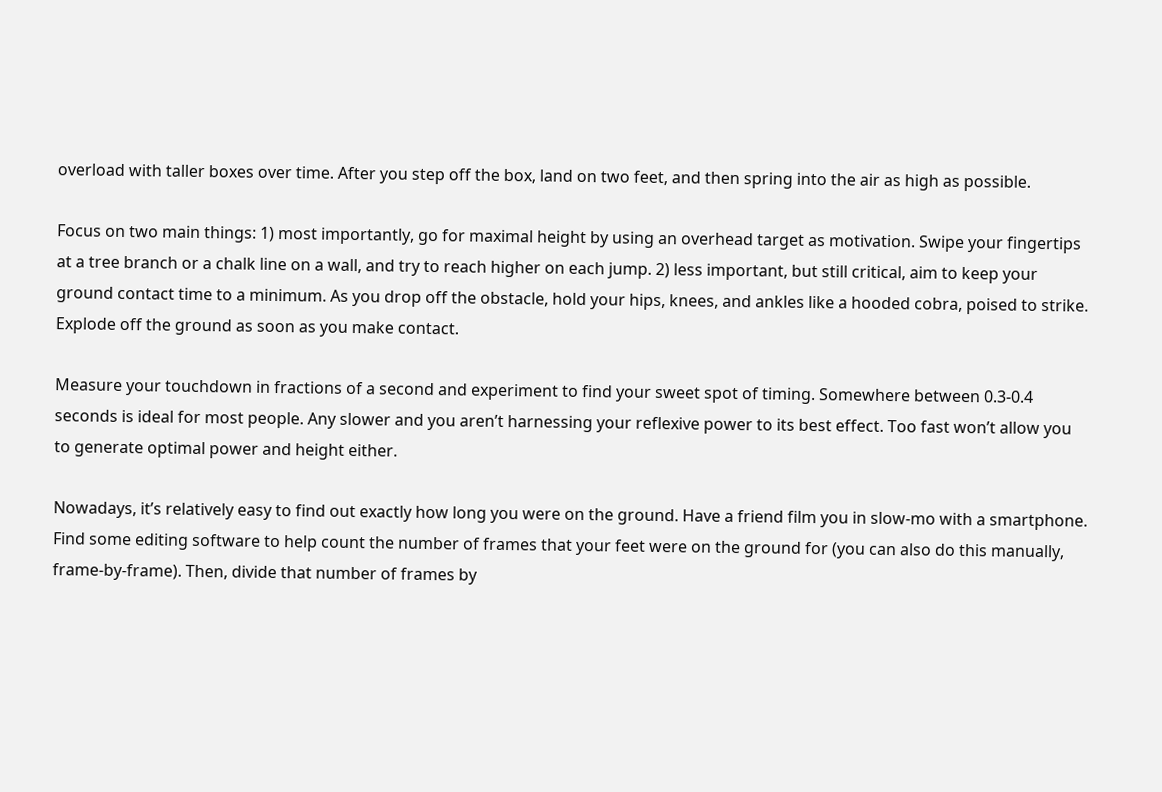overload with taller boxes over time. After you step off the box, land on two feet, and then spring into the air as high as possible.

Focus on two main things: 1) most importantly, go for maximal height by using an overhead target as motivation. Swipe your fingertips at a tree branch or a chalk line on a wall, and try to reach higher on each jump. 2) less important, but still critical, aim to keep your ground contact time to a minimum. As you drop off the obstacle, hold your hips, knees, and ankles like a hooded cobra, poised to strike. Explode off the ground as soon as you make contact.

Measure your touchdown in fractions of a second and experiment to find your sweet spot of timing. Somewhere between 0.3-0.4 seconds is ideal for most people. Any slower and you aren’t harnessing your reflexive power to its best effect. Too fast won’t allow you to generate optimal power and height either.

Nowadays, it’s relatively easy to find out exactly how long you were on the ground. Have a friend film you in slow-mo with a smartphone. Find some editing software to help count the number of frames that your feet were on the ground for (you can also do this manually, frame-by-frame). Then, divide that number of frames by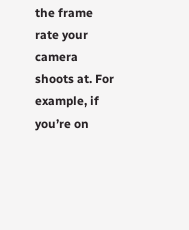the frame rate your camera shoots at. For example, if you’re on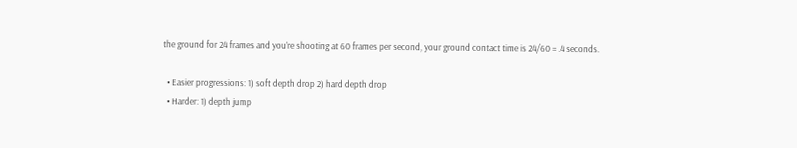the ground for 24 frames and you’re shooting at 60 frames per second, your ground contact time is 24/60 = .4 seconds.

  • Easier progressions: 1) soft depth drop 2) hard depth drop
  • Harder: 1) depth jump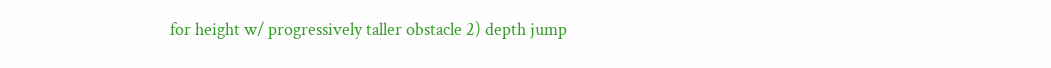for height w/ progressively taller obstacle 2) depth jump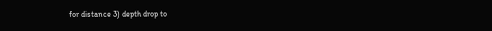for distance 3) depth drop to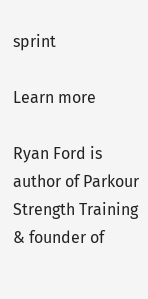sprint

Learn more

Ryan Ford is author of Parkour Strength Training & founder of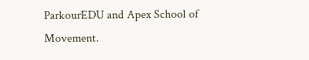ParkourEDU and Apex School of Movement.